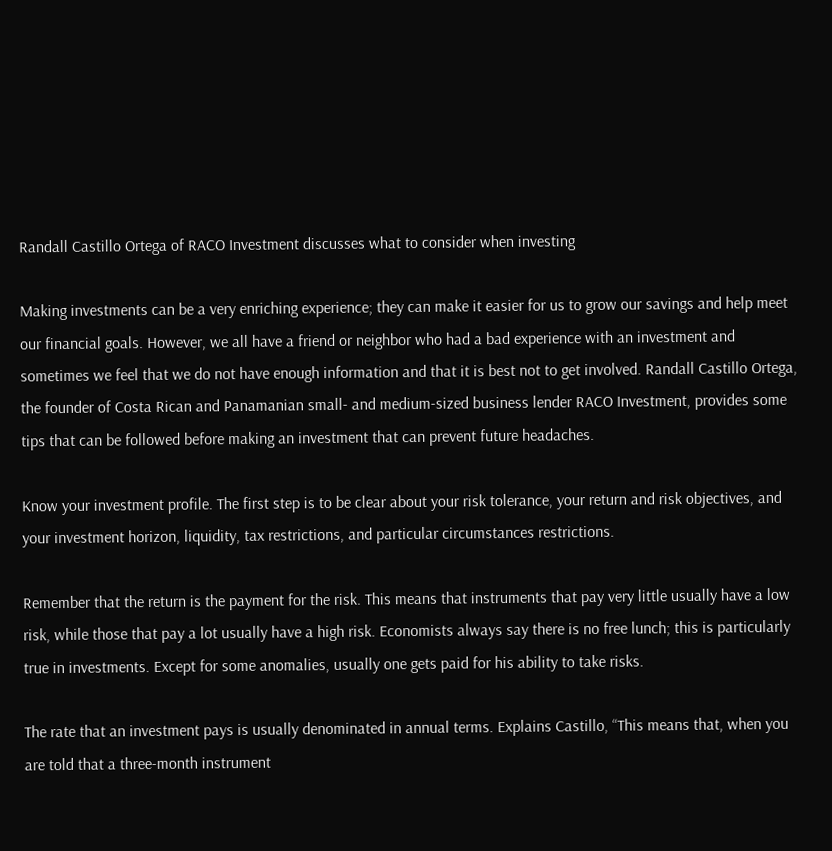Randall Castillo Ortega of RACO Investment discusses what to consider when investing

Making investments can be a very enriching experience; they can make it easier for us to grow our savings and help meet our financial goals. However, we all have a friend or neighbor who had a bad experience with an investment and sometimes we feel that we do not have enough information and that it is best not to get involved. Randall Castillo Ortega, the founder of Costa Rican and Panamanian small- and medium-sized business lender RACO Investment, provides some tips that can be followed before making an investment that can prevent future headaches.

Know your investment profile. The first step is to be clear about your risk tolerance, your return and risk objectives, and your investment horizon, liquidity, tax restrictions, and particular circumstances restrictions.

Remember that the return is the payment for the risk. This means that instruments that pay very little usually have a low risk, while those that pay a lot usually have a high risk. Economists always say there is no free lunch; this is particularly true in investments. Except for some anomalies, usually one gets paid for his ability to take risks.

The rate that an investment pays is usually denominated in annual terms. Explains Castillo, “This means that, when you are told that a three-month instrument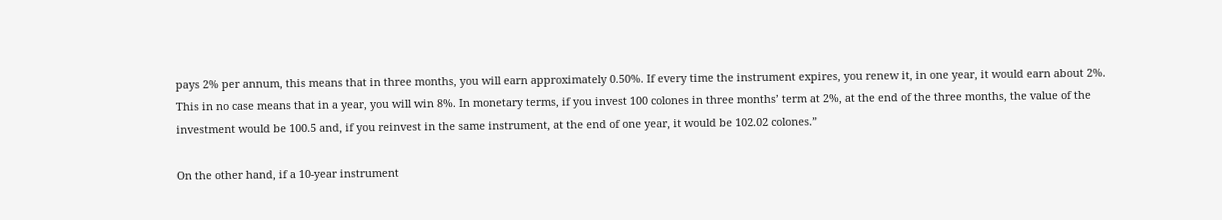pays 2% per annum, this means that in three months, you will earn approximately 0.50%. If every time the instrument expires, you renew it, in one year, it would earn about 2%. This in no case means that in a year, you will win 8%. In monetary terms, if you invest 100 colones in three months’ term at 2%, at the end of the three months, the value of the investment would be 100.5 and, if you reinvest in the same instrument, at the end of one year, it would be 102.02 colones.”

On the other hand, if a 10-year instrument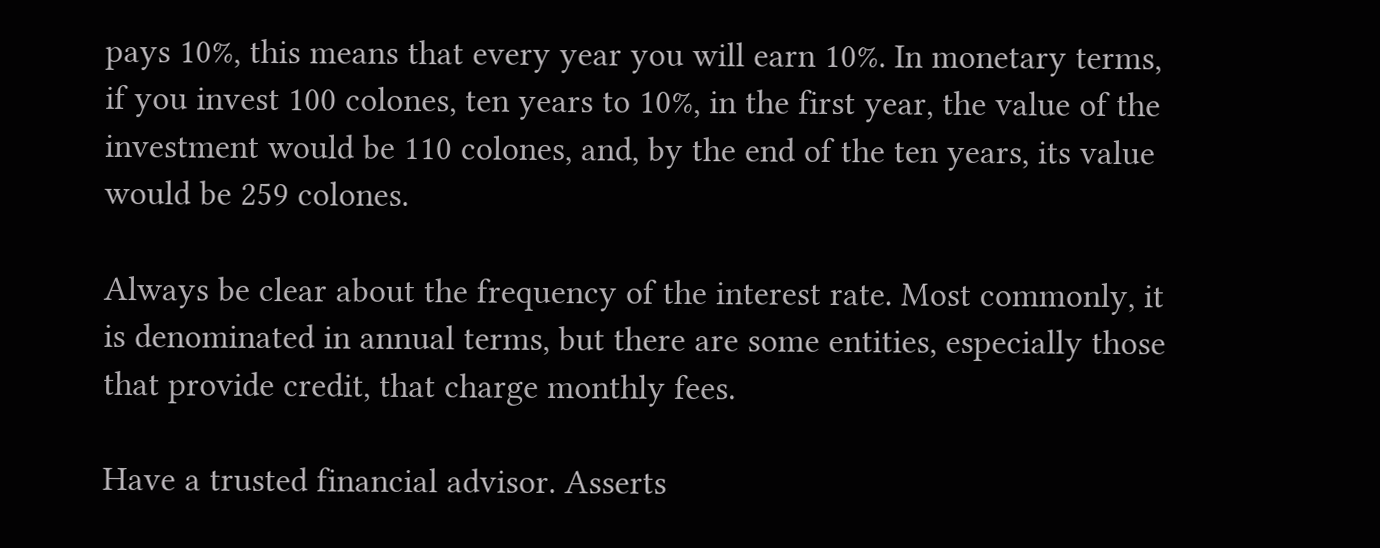pays 10%, this means that every year you will earn 10%. In monetary terms, if you invest 100 colones, ten years to 10%, in the first year, the value of the investment would be 110 colones, and, by the end of the ten years, its value would be 259 colones.

Always be clear about the frequency of the interest rate. Most commonly, it is denominated in annual terms, but there are some entities, especially those that provide credit, that charge monthly fees.

Have a trusted financial advisor. Asserts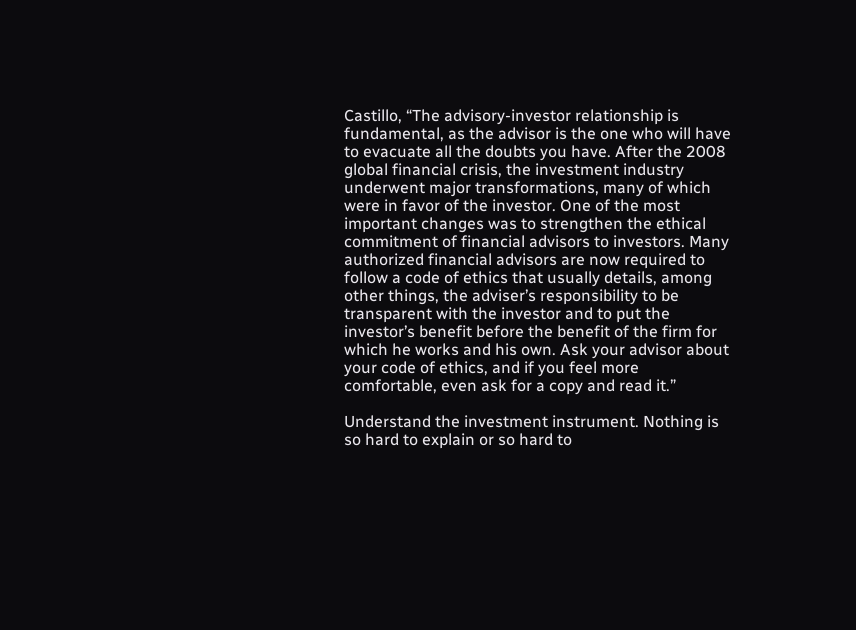Castillo, “The advisory-investor relationship is fundamental, as the advisor is the one who will have to evacuate all the doubts you have. After the 2008 global financial crisis, the investment industry underwent major transformations, many of which were in favor of the investor. One of the most important changes was to strengthen the ethical commitment of financial advisors to investors. Many authorized financial advisors are now required to follow a code of ethics that usually details, among other things, the adviser’s responsibility to be transparent with the investor and to put the investor’s benefit before the benefit of the firm for which he works and his own. Ask your advisor about your code of ethics, and if you feel more comfortable, even ask for a copy and read it.”

Understand the investment instrument. Nothing is so hard to explain or so hard to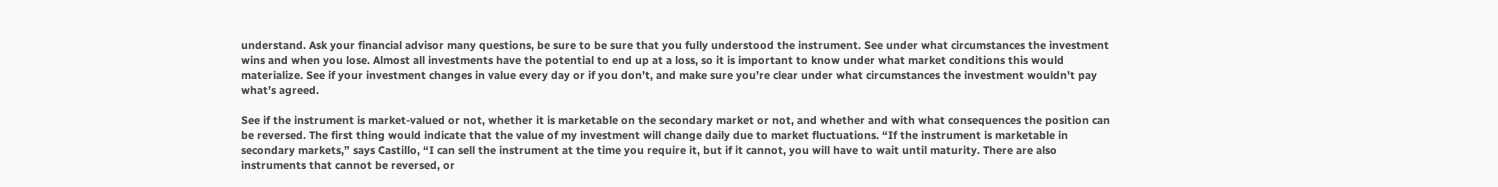understand. Ask your financial advisor many questions, be sure to be sure that you fully understood the instrument. See under what circumstances the investment wins and when you lose. Almost all investments have the potential to end up at a loss, so it is important to know under what market conditions this would materialize. See if your investment changes in value every day or if you don’t, and make sure you’re clear under what circumstances the investment wouldn’t pay what’s agreed.

See if the instrument is market-valued or not, whether it is marketable on the secondary market or not, and whether and with what consequences the position can be reversed. The first thing would indicate that the value of my investment will change daily due to market fluctuations. “If the instrument is marketable in secondary markets,” says Castillo, “I can sell the instrument at the time you require it, but if it cannot, you will have to wait until maturity. There are also instruments that cannot be reversed, or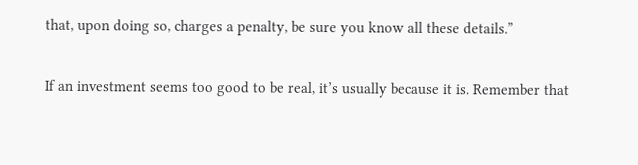that, upon doing so, charges a penalty, be sure you know all these details.”

If an investment seems too good to be real, it’s usually because it is. Remember that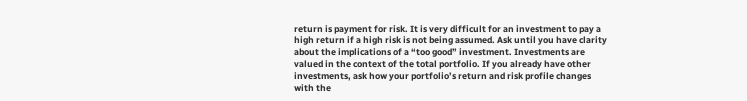return is payment for risk. It is very difficult for an investment to pay a high return if a high risk is not being assumed. Ask until you have clarity about the implications of a “too good” investment. Investments are valued in the context of the total portfolio. If you already have other investments, ask how your portfolio’s return and risk profile changes with the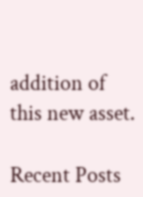addition of this new asset.

Recent Posts